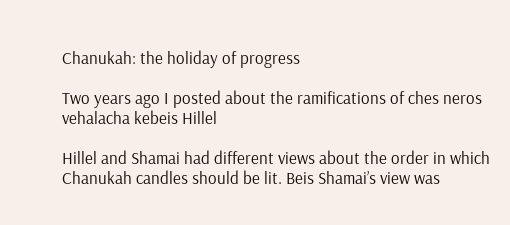Chanukah: the holiday of progress

Two years ago I posted about the ramifications of ches neros vehalacha kebeis Hillel

Hillel and Shamai had different views about the order in which Chanukah candles should be lit. Beis Shamai’s view was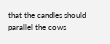that the candles should parallel the cows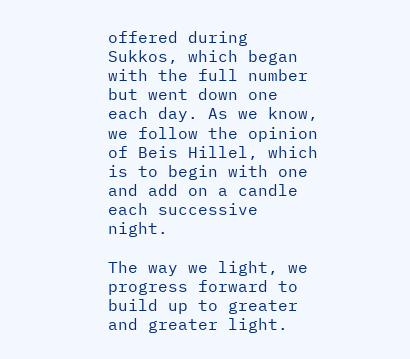offered during Sukkos, which began with the full number but went down one each day. As we know, we follow the opinion of Beis Hillel, which is to begin with one and add on a candle each successive night.

The way we light, we progress forward to build up to greater and greater light.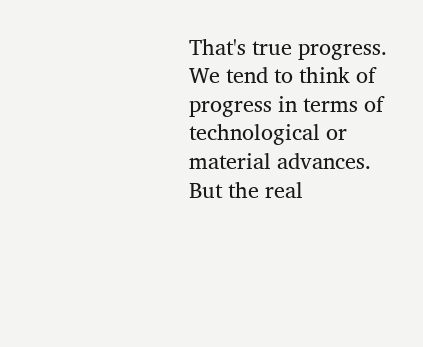That's true progress. We tend to think of progress in terms of technological or material advances. But the real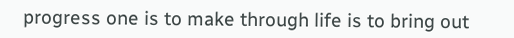progress one is to make through life is to bring out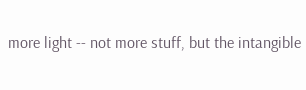more light -- not more stuff, but the intangible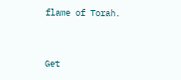flame of Torah.


Get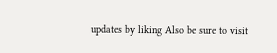updates by liking Also be sure to visit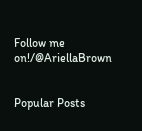Follow me on!/@AriellaBrown


Popular Posts